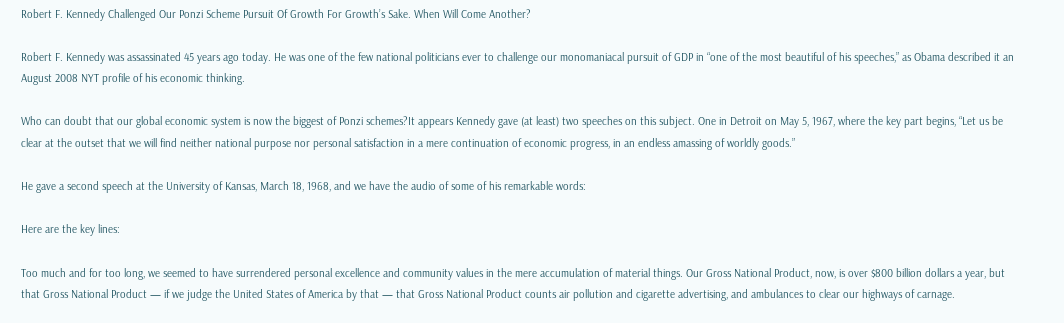Robert F. Kennedy Challenged Our Ponzi Scheme Pursuit Of Growth For Growth’s Sake. When Will Come Another?

Robert F. Kennedy was assassinated 45 years ago today. He was one of the few national politicians ever to challenge our monomaniacal pursuit of GDP in “one of the most beautiful of his speeches,” as Obama described it an August 2008 NYT profile of his economic thinking.

Who can doubt that our global economic system is now the biggest of Ponzi schemes?It appears Kennedy gave (at least) two speeches on this subject. One in Detroit on May 5, 1967, where the key part begins, “Let us be clear at the outset that we will find neither national purpose nor personal satisfaction in a mere continuation of economic progress, in an endless amassing of worldly goods.”

He gave a second speech at the University of Kansas, March 18, 1968, and we have the audio of some of his remarkable words:

Here are the key lines:

Too much and for too long, we seemed to have surrendered personal excellence and community values in the mere accumulation of material things. Our Gross National Product, now, is over $800 billion dollars a year, but that Gross National Product — if we judge the United States of America by that — that Gross National Product counts air pollution and cigarette advertising, and ambulances to clear our highways of carnage.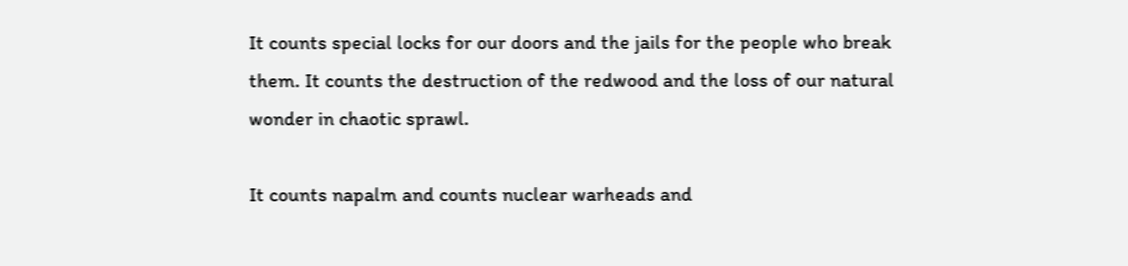It counts special locks for our doors and the jails for the people who break them. It counts the destruction of the redwood and the loss of our natural wonder in chaotic sprawl.

It counts napalm and counts nuclear warheads and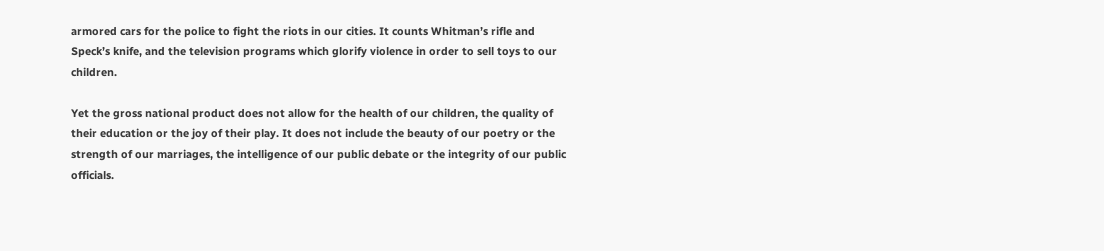armored cars for the police to fight the riots in our cities. It counts Whitman’s rifle and Speck’s knife, and the television programs which glorify violence in order to sell toys to our children.

Yet the gross national product does not allow for the health of our children, the quality of their education or the joy of their play. It does not include the beauty of our poetry or the strength of our marriages, the intelligence of our public debate or the integrity of our public officials.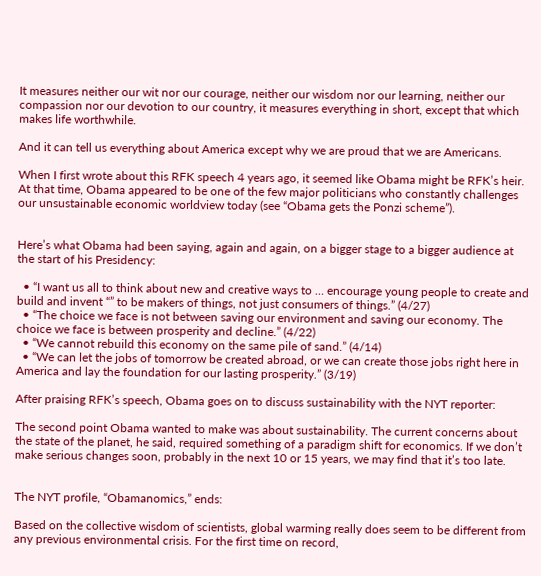It measures neither our wit nor our courage, neither our wisdom nor our learning, neither our compassion nor our devotion to our country, it measures everything in short, except that which makes life worthwhile.

And it can tell us everything about America except why we are proud that we are Americans.

When I first wrote about this RFK speech 4 years ago, it seemed like Obama might be RFK’s heir. At that time, Obama appeared to be one of the few major politicians who constantly challenges our unsustainable economic worldview today (see “Obama gets the Ponzi scheme”).


Here’s what Obama had been saying, again and again, on a bigger stage to a bigger audience at the start of his Presidency:

  • “I want us all to think about new and creative ways to … encourage young people to create and build and invent “” to be makers of things, not just consumers of things.” (4/27)
  • “The choice we face is not between saving our environment and saving our economy. The choice we face is between prosperity and decline.” (4/22)
  • “We cannot rebuild this economy on the same pile of sand.” (4/14)
  • “We can let the jobs of tomorrow be created abroad, or we can create those jobs right here in America and lay the foundation for our lasting prosperity.” (3/19)

After praising RFK’s speech, Obama goes on to discuss sustainability with the NYT reporter:

The second point Obama wanted to make was about sustainability. The current concerns about the state of the planet, he said, required something of a paradigm shift for economics. If we don’t make serious changes soon, probably in the next 10 or 15 years, we may find that it’s too late.


The NYT profile, “Obamanomics,” ends:

Based on the collective wisdom of scientists, global warming really does seem to be different from any previous environmental crisis. For the first time on record,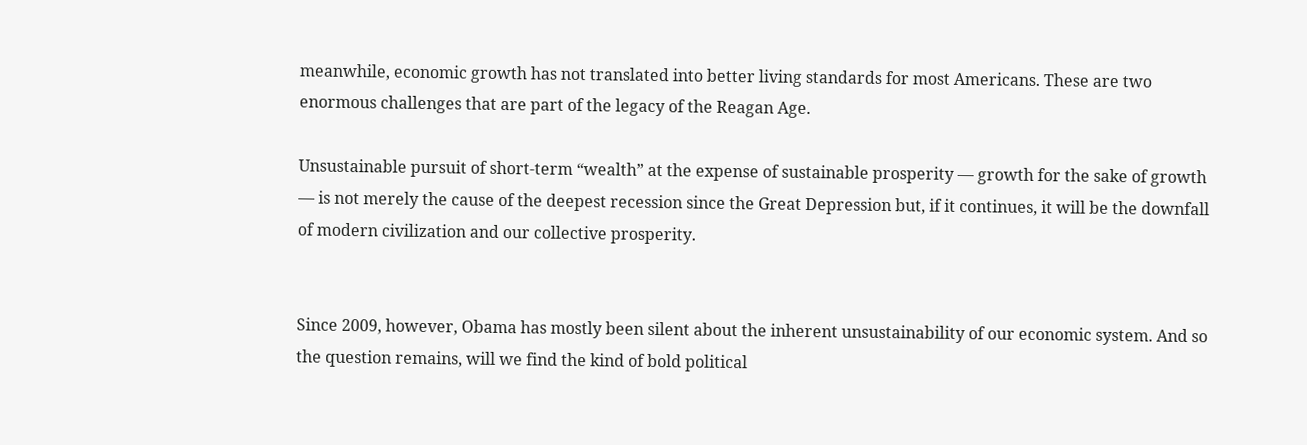meanwhile, economic growth has not translated into better living standards for most Americans. These are two enormous challenges that are part of the legacy of the Reagan Age.

Unsustainable pursuit of short-term “wealth” at the expense of sustainable prosperity — growth for the sake of growth — is not merely the cause of the deepest recession since the Great Depression but, if it continues, it will be the downfall of modern civilization and our collective prosperity.


Since 2009, however, Obama has mostly been silent about the inherent unsustainability of our economic system. And so the question remains, will we find the kind of bold political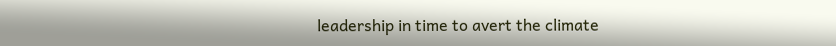leadership in time to avert the climate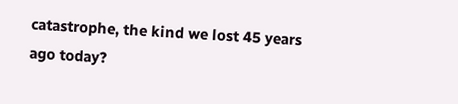catastrophe, the kind we lost 45 years ago today?